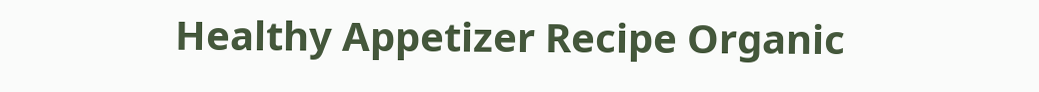Healthy Appetizer Recipe Organic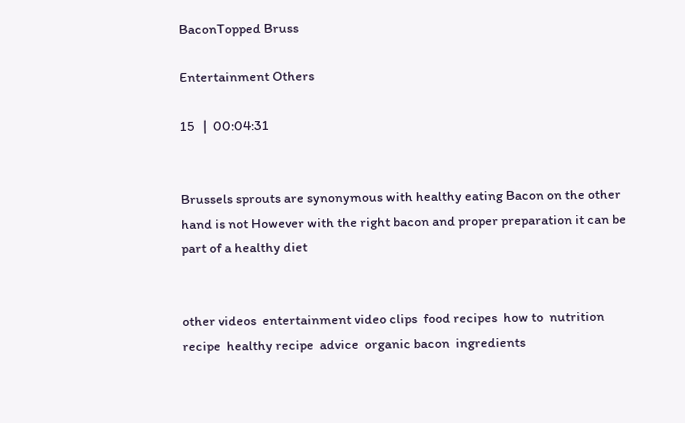BaconTopped Bruss

Entertainment Others

15   |  00:04:31


Brussels sprouts are synonymous with healthy eating Bacon on the other hand is not However with the right bacon and proper preparation it can be part of a healthy diet


other videos  entertainment video clips  food recipes  how to  nutrition  recipe  healthy recipe  advice  organic bacon  ingredients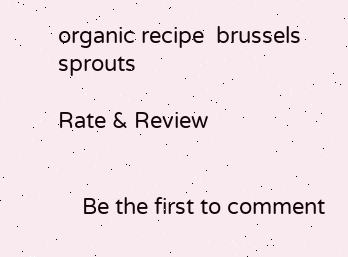organic recipe  brussels sprouts

Rate & Review


    Be the first to comment